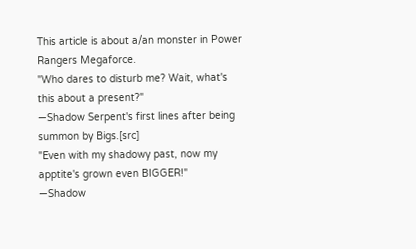This article is about a/an monster in Power Rangers Megaforce.
"Who dares to disturb me? Wait, what's this about a present?"
―Shadow Serpent's first lines after being summon by Bigs.[src]
"Even with my shadowy past, now my apptite's grown even BIGGER!"
―Shadow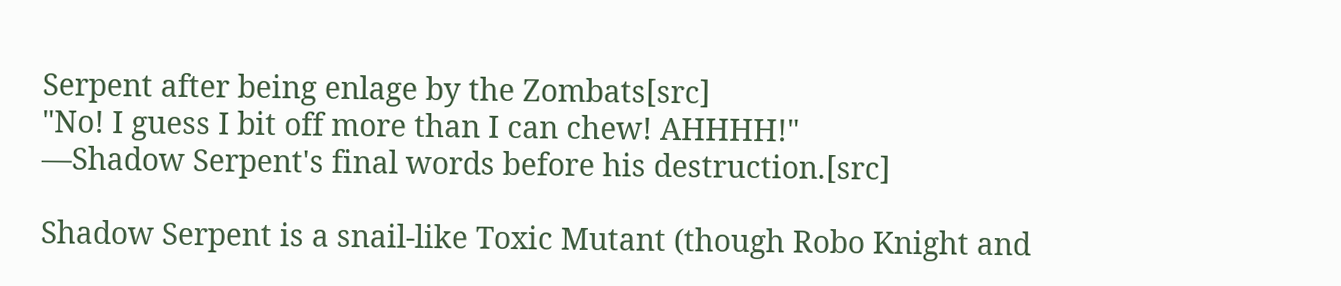Serpent after being enlage by the Zombats[src]
"No! I guess I bit off more than I can chew! AHHHH!"
―Shadow Serpent's final words before his destruction.[src]

Shadow Serpent is a snail-like Toxic Mutant (though Robo Knight and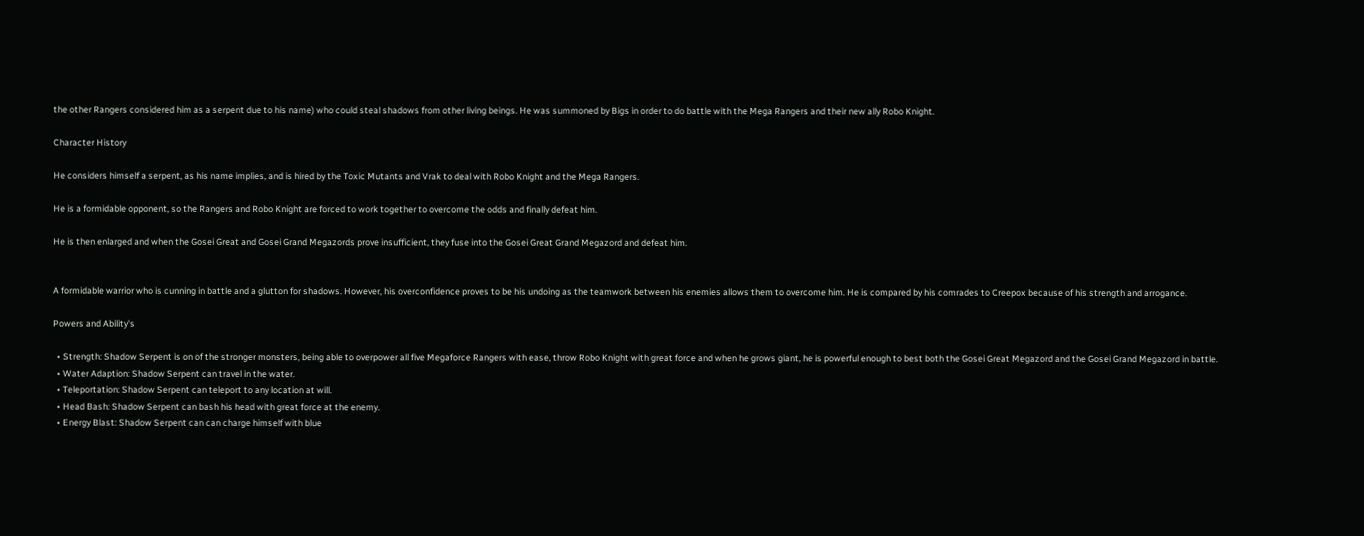the other Rangers considered him as a serpent due to his name) who could steal shadows from other living beings. He was summoned by Bigs in order to do battle with the Mega Rangers and their new ally Robo Knight.

Character History

He considers himself a serpent, as his name implies, and is hired by the Toxic Mutants and Vrak to deal with Robo Knight and the Mega Rangers.

He is a formidable opponent, so the Rangers and Robo Knight are forced to work together to overcome the odds and finally defeat him.

He is then enlarged and when the Gosei Great and Gosei Grand Megazords prove insufficient, they fuse into the Gosei Great Grand Megazord and defeat him.


A formidable warrior who is cunning in battle and a glutton for shadows. However, his overconfidence proves to be his undoing as the teamwork between his enemies allows them to overcome him. He is compared by his comrades to Creepox because of his strength and arrogance.

Powers and Ability's

  • Strength: Shadow Serpent is on of the stronger monsters, being able to overpower all five Megaforce Rangers with ease, throw Robo Knight with great force and when he grows giant, he is powerful enough to best both the Gosei Great Megazord and the Gosei Grand Megazord in battle.
  • Water Adaption: Shadow Serpent can travel in the water.
  • Teleportation: Shadow Serpent can teleport to any location at will.
  • Head Bash: Shadow Serpent can bash his head with great force at the enemy.
  • Energy Blast: Shadow Serpent can can charge himself with blue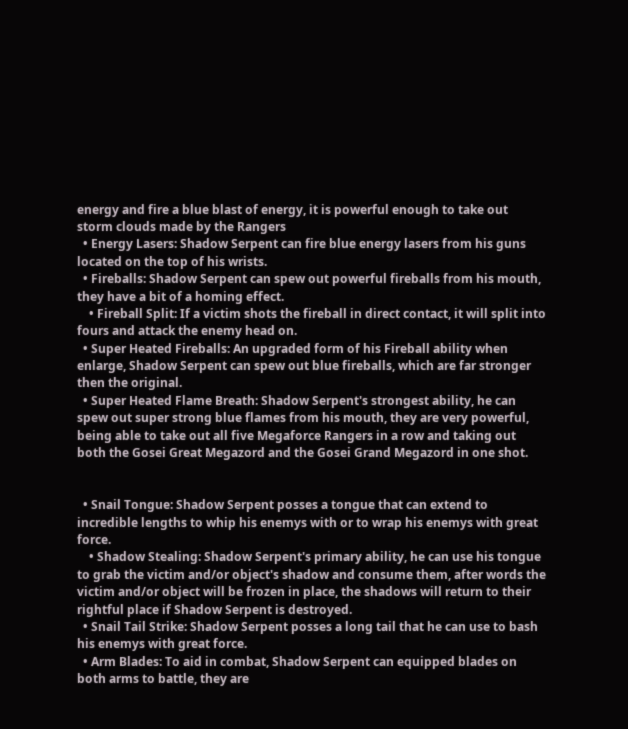energy and fire a blue blast of energy, it is powerful enough to take out storm clouds made by the Rangers
  • Energy Lasers: Shadow Serpent can fire blue energy lasers from his guns located on the top of his wrists.
  • Fireballs: Shadow Serpent can spew out powerful fireballs from his mouth, they have a bit of a homing effect.
    • Fireball Split: If a victim shots the fireball in direct contact, it will split into fours and attack the enemy head on.
  • Super Heated Fireballs: An upgraded form of his Fireball ability when enlarge, Shadow Serpent can spew out blue fireballs, which are far stronger then the original.
  • Super Heated Flame Breath: Shadow Serpent's strongest ability, he can spew out super strong blue flames from his mouth, they are very powerful, being able to take out all five Megaforce Rangers in a row and taking out both the Gosei Great Megazord and the Gosei Grand Megazord in one shot.


  • Snail Tongue: Shadow Serpent posses a tongue that can extend to incredible lengths to whip his enemys with or to wrap his enemys with great force.
    • Shadow Stealing: Shadow Serpent's primary ability, he can use his tongue to grab the victim and/or object's shadow and consume them, after words the victim and/or object will be frozen in place, the shadows will return to their rightful place if Shadow Serpent is destroyed.
  • Snail Tail Strike: Shadow Serpent posses a long tail that he can use to bash his enemys with great force.
  • Arm Blades: To aid in combat, Shadow Serpent can equipped blades on both arms to battle, they are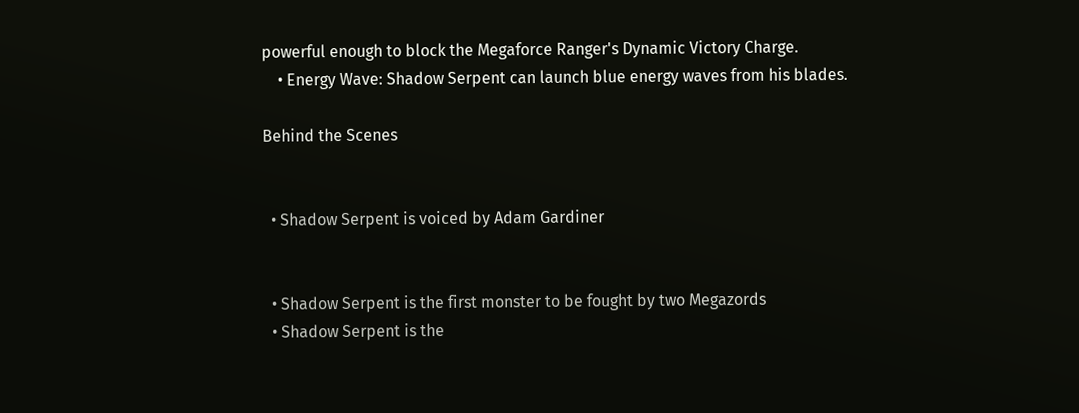powerful enough to block the Megaforce Ranger's Dynamic Victory Charge.
    • Energy Wave: Shadow Serpent can launch blue energy waves from his blades.

Behind the Scenes


  • Shadow Serpent is voiced by Adam Gardiner


  • Shadow Serpent is the first monster to be fought by two Megazords
  • Shadow Serpent is the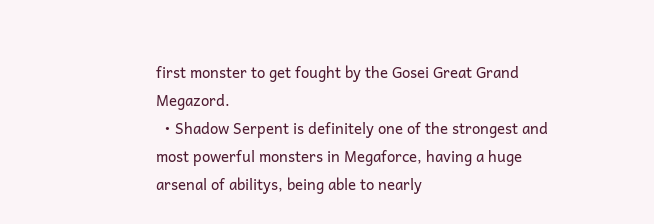first monster to get fought by the Gosei Great Grand Megazord.
  • Shadow Serpent is definitely one of the strongest and most powerful monsters in Megaforce, having a huge arsenal of abilitys, being able to nearly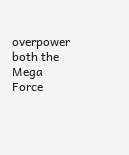overpower both the Mega Force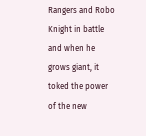Rangers and Robo Knight in battle and when he grows giant, it toked the power of the new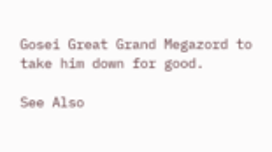Gosei Great Grand Megazord to take him down for good.

See Also